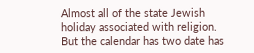Almost all of the state Jewish holiday associated with religion. But the calendar has two date has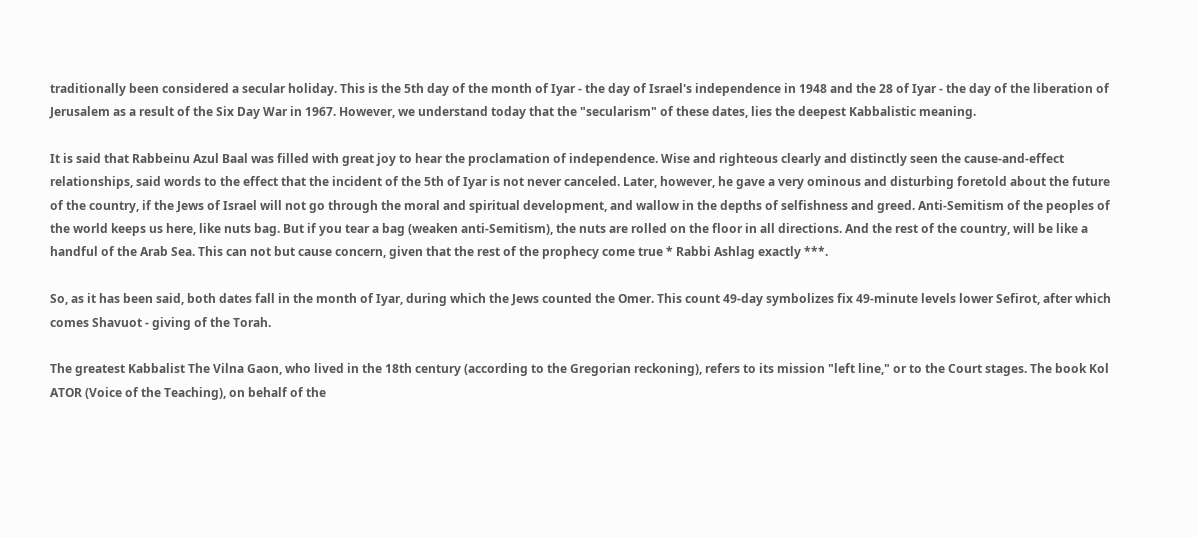traditionally been considered a secular holiday. This is the 5th day of the month of Iyar - the day of Israel's independence in 1948 and the 28 of Iyar - the day of the liberation of Jerusalem as a result of the Six Day War in 1967. However, we understand today that the "secularism" of these dates, lies the deepest Kabbalistic meaning.

It is said that Rabbeinu Azul Baal was filled with great joy to hear the proclamation of independence. Wise and righteous clearly and distinctly seen the cause-and-effect relationships, said words to the effect that the incident of the 5th of Iyar is not never canceled. Later, however, he gave a very ominous and disturbing foretold about the future of the country, if the Jews of Israel will not go through the moral and spiritual development, and wallow in the depths of selfishness and greed. Anti-Semitism of the peoples of the world keeps us here, like nuts bag. But if you tear a bag (weaken anti-Semitism), the nuts are rolled on the floor in all directions. And the rest of the country, will be like a handful of the Arab Sea. This can not but cause concern, given that the rest of the prophecy come true * Rabbi Ashlag exactly ***.

So, as it has been said, both dates fall in the month of Iyar, during which the Jews counted the Omer. This count 49-day symbolizes fix 49-minute levels lower Sefirot, after which comes Shavuot - giving of the Torah.

The greatest Kabbalist The Vilna Gaon, who lived in the 18th century (according to the Gregorian reckoning), refers to its mission "left line," or to the Court stages. The book Kol ATOR (Voice of the Teaching), on behalf of the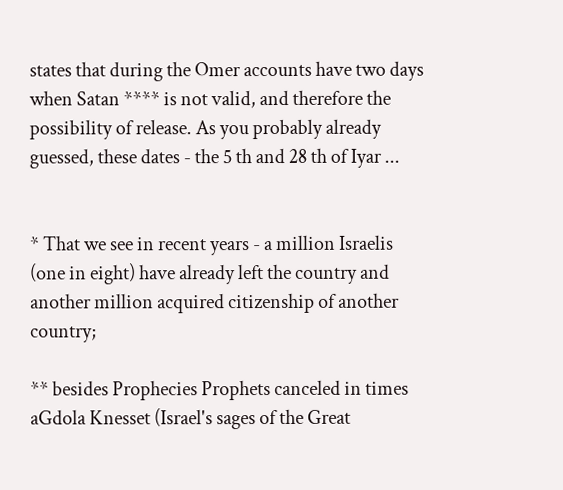states that during the Omer accounts have two days when Satan **** is not valid, and therefore the possibility of release. As you probably already guessed, these dates - the 5 th and 28 th of Iyar ...


* That we see in recent years - a million Israelis (one in eight) have already left the country and another million acquired citizenship of another country;

** besides Prophecies Prophets canceled in times aGdola Knesset (Israel's sages of the Great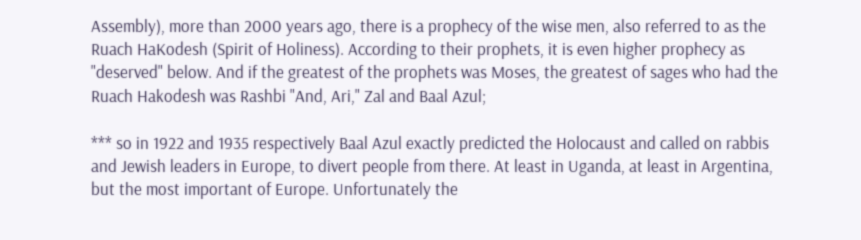Assembly), more than 2000 years ago, there is a prophecy of the wise men, also referred to as the Ruach HaKodesh (Spirit of Holiness). According to their prophets, it is even higher prophecy as "deserved" below. And if the greatest of the prophets was Moses, the greatest of sages who had the Ruach Hakodesh was Rashbi "And, Ari," Zal and Baal Azul;

*** so in 1922 and 1935 respectively Baal Azul exactly predicted the Holocaust and called on rabbis and Jewish leaders in Europe, to divert people from there. At least in Uganda, at least in Argentina, but the most important of Europe. Unfortunately the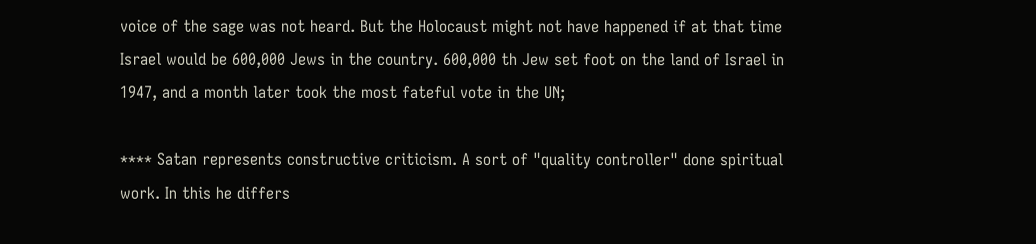voice of the sage was not heard. But the Holocaust might not have happened if at that time Israel would be 600,000 Jews in the country. 600,000 th Jew set foot on the land of Israel in 1947, and a month later took the most fateful vote in the UN;

**** Satan represents constructive criticism. A sort of "quality controller" done spiritual work. In this he differs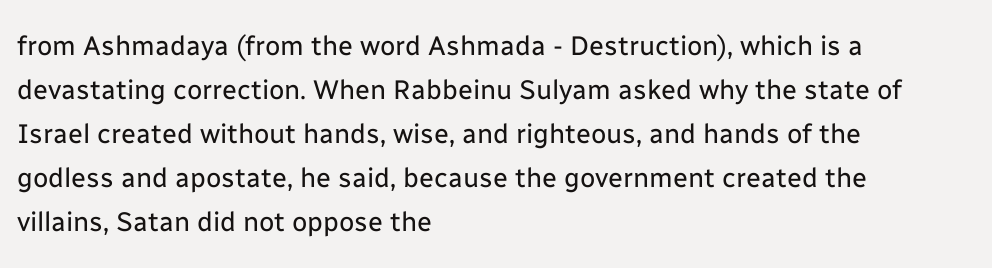from Ashmadaya (from the word Ashmada - Destruction), which is a devastating correction. When Rabbeinu Sulyam asked why the state of Israel created without hands, wise, and righteous, and hands of the godless and apostate, he said, because the government created the villains, Satan did not oppose the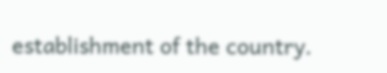establishment of the country.